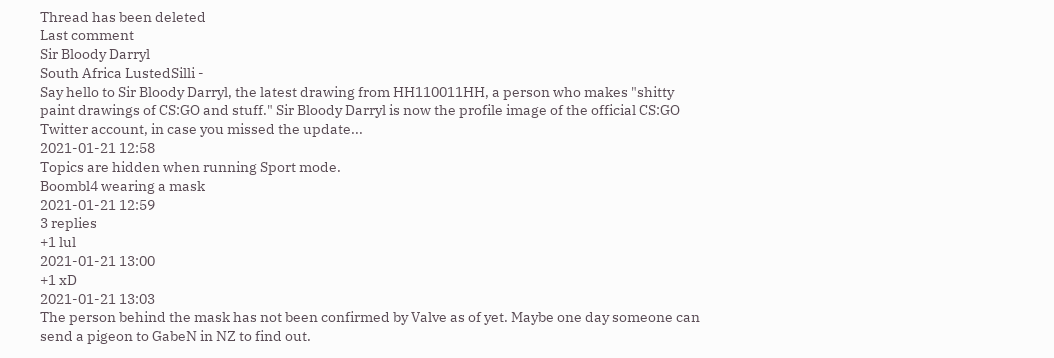Thread has been deleted
Last comment
Sir Bloody Darryl
South Africa LustedSilli -
Say hello to Sir Bloody Darryl, the latest drawing from HH110011HH, a person who makes "shitty paint drawings of CS:GO and stuff." Sir Bloody Darryl is now the profile image of the official CS:GO Twitter account, in case you missed the update...
2021-01-21 12:58
Topics are hidden when running Sport mode.
Boombl4 wearing a mask
2021-01-21 12:59
3 replies
+1 lul
2021-01-21 13:00
+1 xD
2021-01-21 13:03
The person behind the mask has not been confirmed by Valve as of yet. Maybe one day someone can send a pigeon to GabeN in NZ to find out.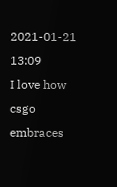2021-01-21 13:09
I love how csgo embraces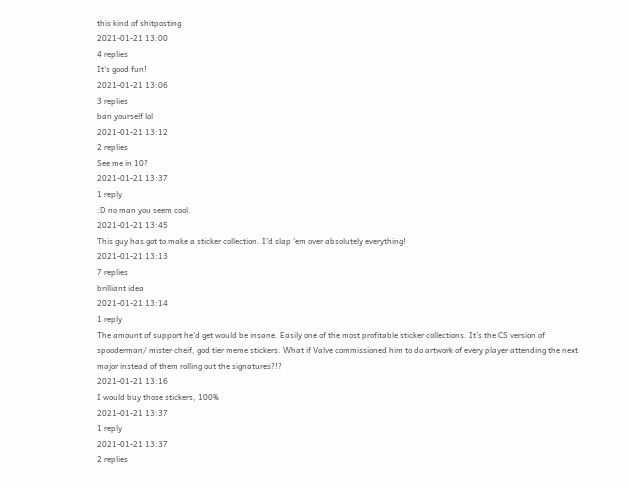this kind of shitposting
2021-01-21 13:00
4 replies
It's good fun!
2021-01-21 13:06
3 replies
ban yourself lol
2021-01-21 13:12
2 replies
See me in 10?
2021-01-21 13:37
1 reply
:D no man you seem cool.
2021-01-21 13:45
This guy has got to make a sticker collection. I'd slap 'em over absolutely everything!
2021-01-21 13:13
7 replies
brilliant idea
2021-01-21 13:14
1 reply
The amount of support he'd get would be insane. Easily one of the most profitable sticker collections. It's the CS version of spooderman/ mister cheif, god tier meme stickers. What if Valve commissioned him to do artwork of every player attending the next major instead of them rolling out the signatures?!?
2021-01-21 13:16
I would buy those stickers, 100%
2021-01-21 13:37
1 reply
2021-01-21 13:37
2 replies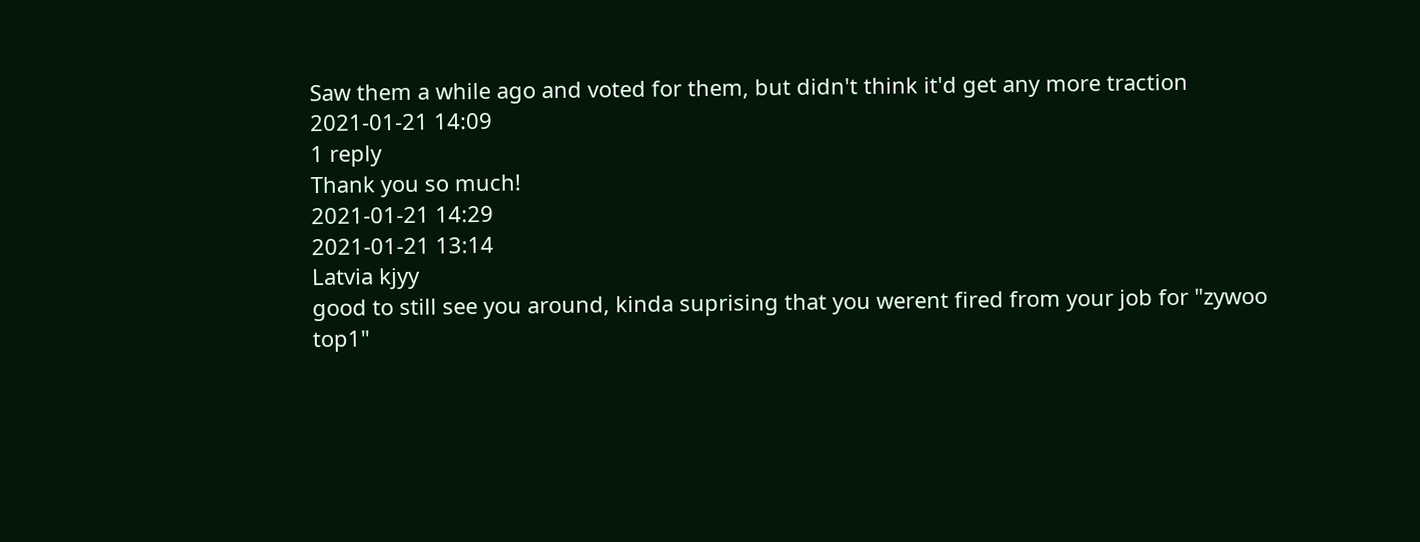Saw them a while ago and voted for them, but didn't think it'd get any more traction
2021-01-21 14:09
1 reply
Thank you so much!
2021-01-21 14:29
2021-01-21 13:14
Latvia kjyy
good to still see you around, kinda suprising that you werent fired from your job for "zywoo top1"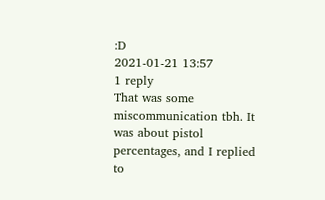:D
2021-01-21 13:57
1 reply
That was some miscommunication tbh. It was about pistol percentages, and I replied to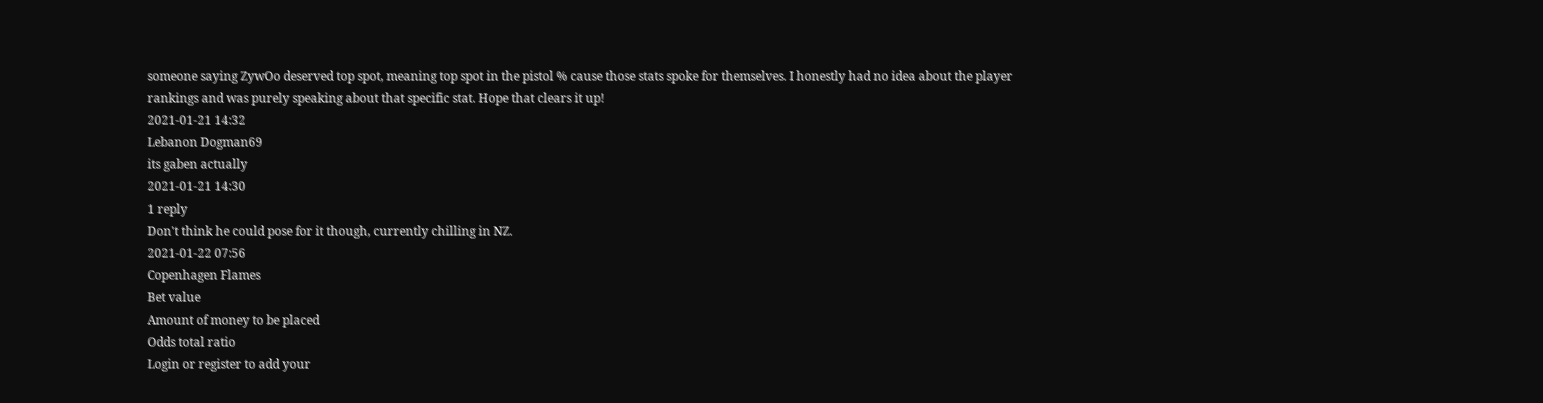someone saying ZywOo deserved top spot, meaning top spot in the pistol % cause those stats spoke for themselves. I honestly had no idea about the player rankings and was purely speaking about that specific stat. Hope that clears it up!
2021-01-21 14:32
Lebanon Dogman69
its gaben actually
2021-01-21 14:30
1 reply
Don't think he could pose for it though, currently chilling in NZ.
2021-01-22 07:56
Copenhagen Flames
Bet value
Amount of money to be placed
Odds total ratio
Login or register to add your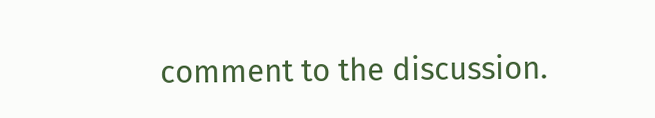comment to the discussion.